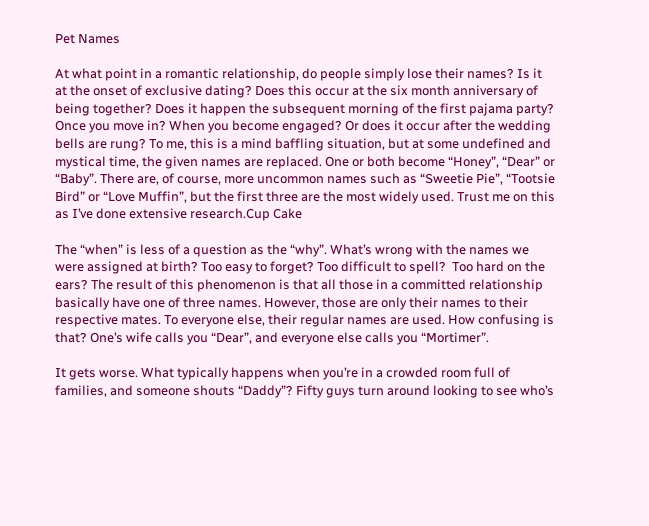Pet Names

At what point in a romantic relationship, do people simply lose their names? Is it at the onset of exclusive dating? Does this occur at the six month anniversary of being together? Does it happen the subsequent morning of the first pajama party? Once you move in? When you become engaged? Or does it occur after the wedding bells are rung? To me, this is a mind baffling situation, but at some undefined and mystical time, the given names are replaced. One or both become “Honey”, “Dear” or “Baby”. There are, of course, more uncommon names such as “Sweetie Pie”, “Tootsie Bird” or “Love Muffin”, but the first three are the most widely used. Trust me on this as I’ve done extensive research.Cup Cake

The “when” is less of a question as the “why”. What’s wrong with the names we were assigned at birth? Too easy to forget? Too difficult to spell?  Too hard on the ears? The result of this phenomenon is that all those in a committed relationship basically have one of three names. However, those are only their names to their respective mates. To everyone else, their regular names are used. How confusing is that? One’s wife calls you “Dear”, and everyone else calls you “Mortimer”.

It gets worse. What typically happens when you’re in a crowded room full of families, and someone shouts “Daddy”? Fifty guys turn around looking to see who’s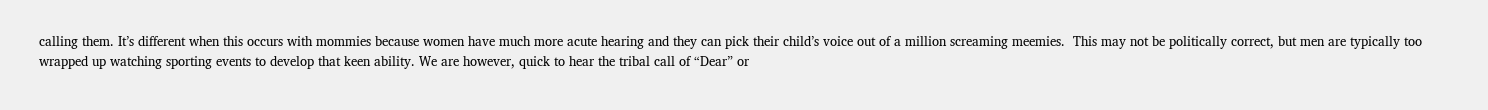calling them. It’s different when this occurs with mommies because women have much more acute hearing and they can pick their child’s voice out of a million screaming meemies.  This may not be politically correct, but men are typically too wrapped up watching sporting events to develop that keen ability. We are however, quick to hear the tribal call of “Dear” or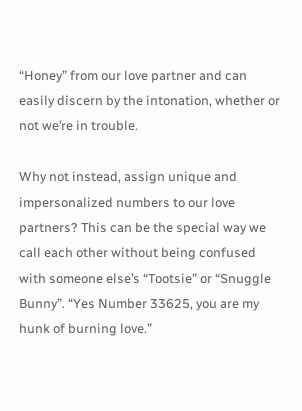“Honey” from our love partner and can easily discern by the intonation, whether or not we’re in trouble.

Why not instead, assign unique and impersonalized numbers to our love partners? This can be the special way we call each other without being confused with someone else’s “Tootsie” or “Snuggle Bunny”. “Yes Number 33625, you are my hunk of burning love.”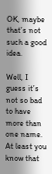OK, maybe that’s not such a good idea.

Well, I guess it’s not so bad to have more than one name. At least you know that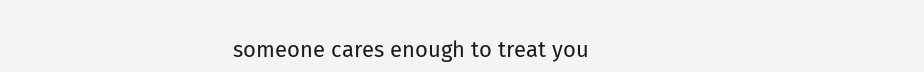someone cares enough to treat you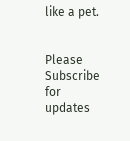like a pet.


Please Subscribe for updates